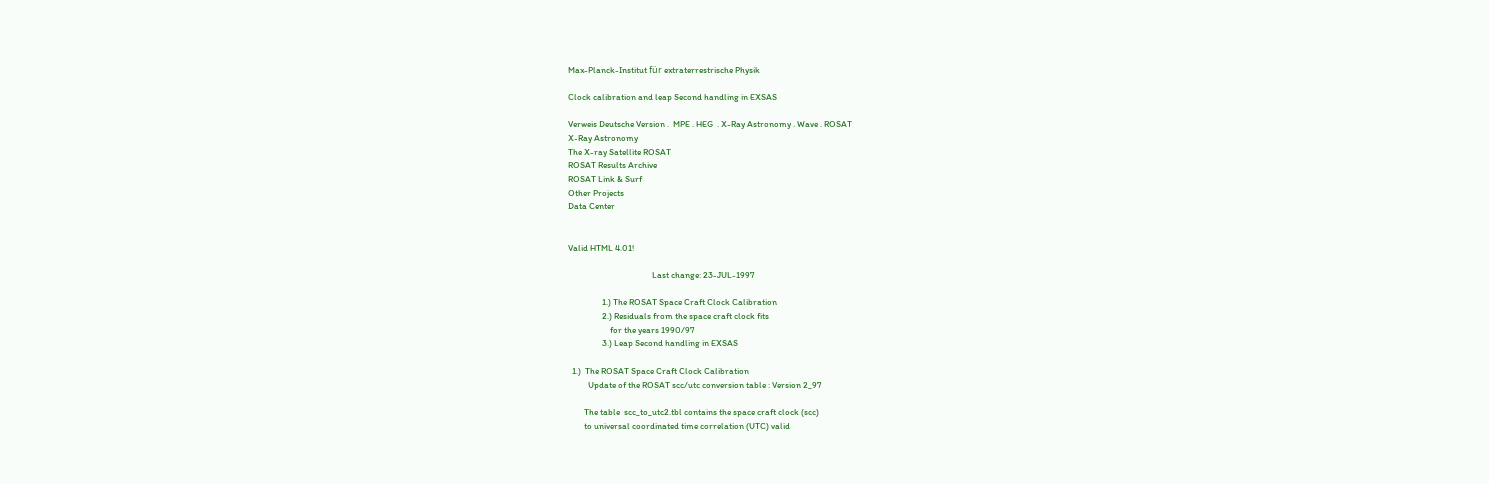Max-Planck-Institut für extraterrestrische Physik

Clock calibration and leap Second handling in EXSAS

Verweis Deutsche Version .  MPE . HEG  . X-Ray Astronomy . Wave . ROSAT
X-Ray Astronomy
The X-ray Satellite ROSAT
ROSAT Results Archive
ROSAT Link & Surf
Other Projects
Data Center


Valid HTML 4.01!

                                          Last change: 23-JUL-1997

                 1.) The ROSAT Space Craft Clock Calibration
                 2.) Residuals from the space craft clock fits
                     for the years 1990/97
                 3.) Leap Second handling in EXSAS

  1.)  The ROSAT Space Craft Clock Calibration
          Update of the ROSAT scc/utc conversion table : Version 2_97

        The table  scc_to_utc2.tbl contains the space craft clock (scc)
        to universal coordinated time correlation (UTC) valid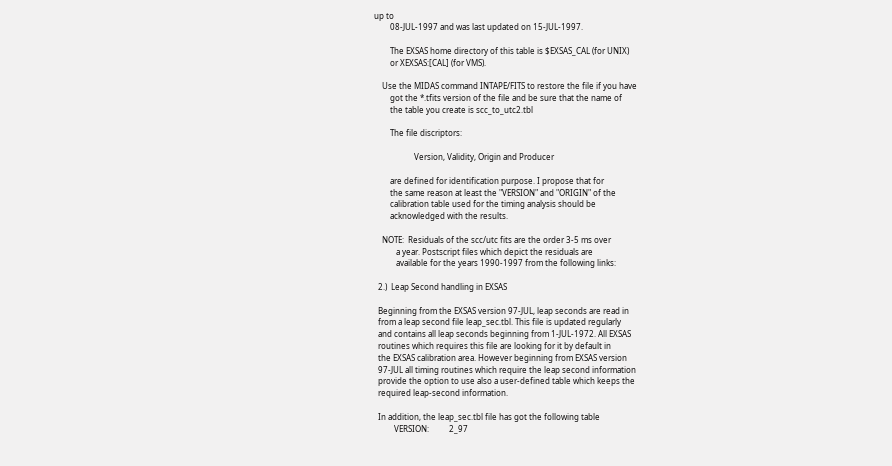up to
        08-JUL-1997 and was last updated on 15-JUL-1997.

        The EXSAS home directory of this table is $EXSAS_CAL (for UNIX)
        or XEXSAS:[CAL] (for VMS).

    Use the MIDAS command INTAPE/FITS to restore the file if you have
        got the *.tfits version of the file and be sure that the name of
        the table you create is scc_to_utc2.tbl

        The file discriptors:

                    Version, Validity, Origin and Producer

        are defined for identification purpose. I propose that for
        the same reason at least the "VERSION" and "ORIGIN" of the
        calibration table used for the timing analysis should be
        acknowledged with the results.

    NOTE:  Residuals of the scc/utc fits are the order 3-5 ms over
           a year. Postscript files which depict the residuals are
           available for the years 1990-1997 from the following links:

  2.)  Leap Second handling in EXSAS

  Beginning from the EXSAS version 97-JUL, leap seconds are read in
  from a leap second file leap_sec.tbl. This file is updated regularly
  and contains all leap seconds beginning from 1-JUL-1972. All EXSAS
  routines which requires this file are looking for it by default in
  the EXSAS calibration area. However beginning from EXSAS version
  97-JUL all timing routines which require the leap second information
  provide the option to use also a user-defined table which keeps the
  required leap-second information.

  In addition, the leap_sec.tbl file has got the following table
          VERSION:          2_97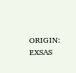ORIGIN:           EXSAS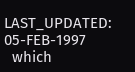LAST_UPDATED:     05-FEB-1997
  which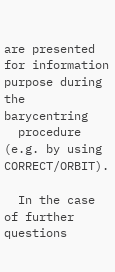are presented for information purpose during the barycentring
  procedure (e.g. by using CORRECT/ORBIT).

  In the case of further questions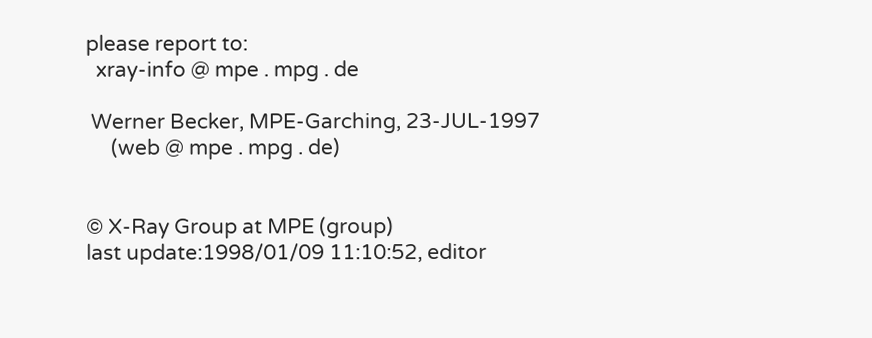please report to:
  xray-info @ mpe . mpg . de

 Werner Becker, MPE-Garching, 23-JUL-1997
     (web @ mpe . mpg . de)


© X-Ray Group at MPE (group)
last update:1998/01/09 11:10:52, editor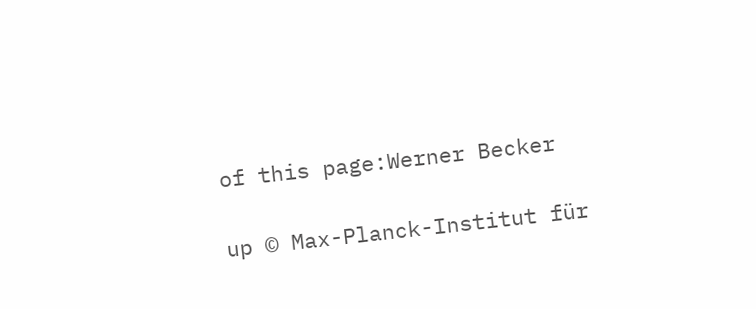of this page:Werner Becker

up © Max-Planck-Institut für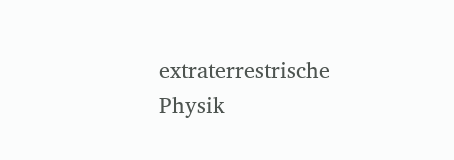extraterrestrische Physik